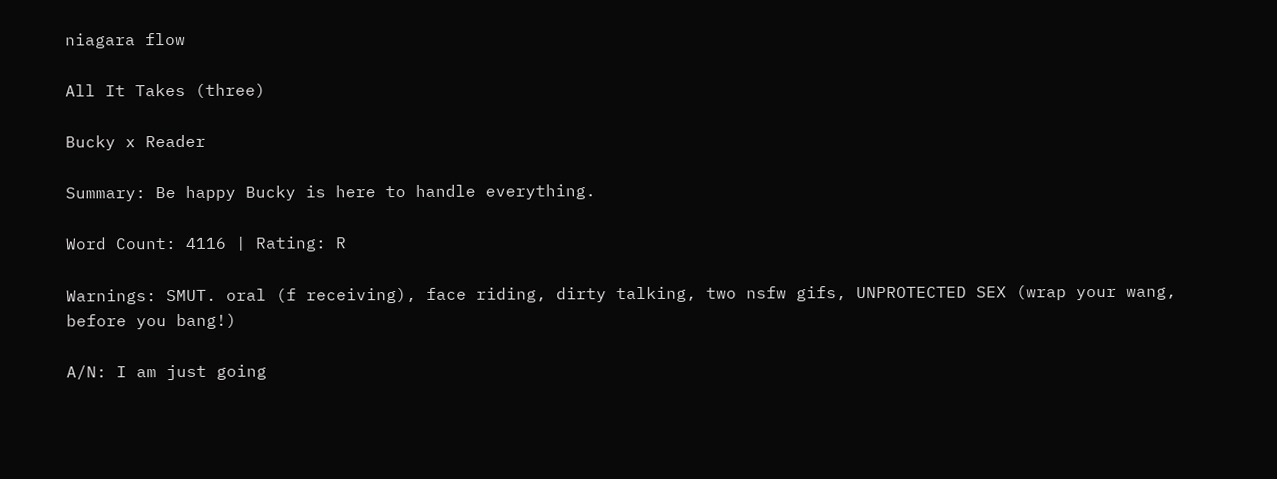niagara flow

All It Takes (three)

Bucky x Reader

Summary: Be happy Bucky is here to handle everything.

Word Count: 4116 | Rating: R

Warnings: SMUT. oral (f receiving), face riding, dirty talking, two nsfw gifs, UNPROTECTED SEX (wrap your wang, before you bang!)

A/N: I am just going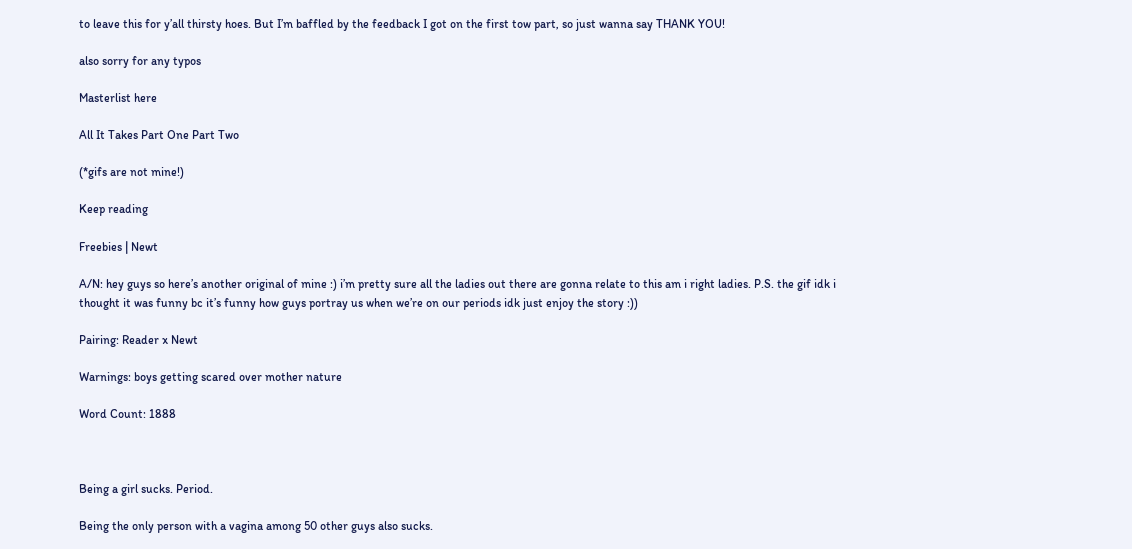to leave this for y’all thirsty hoes. But I’m baffled by the feedback I got on the first tow part, so just wanna say THANK YOU!

also sorry for any typos

Masterlist here

All It Takes Part One Part Two

(*gifs are not mine!)

Keep reading

Freebies | Newt

A/N: hey guys so here’s another original of mine :) i’m pretty sure all the ladies out there are gonna relate to this am i right ladies. P.S. the gif idk i thought it was funny bc it’s funny how guys portray us when we’re on our periods idk just enjoy the story :))

Pairing: Reader x Newt

Warnings: boys getting scared over mother nature

Word Count: 1888



Being a girl sucks. Period.

Being the only person with a vagina among 50 other guys also sucks.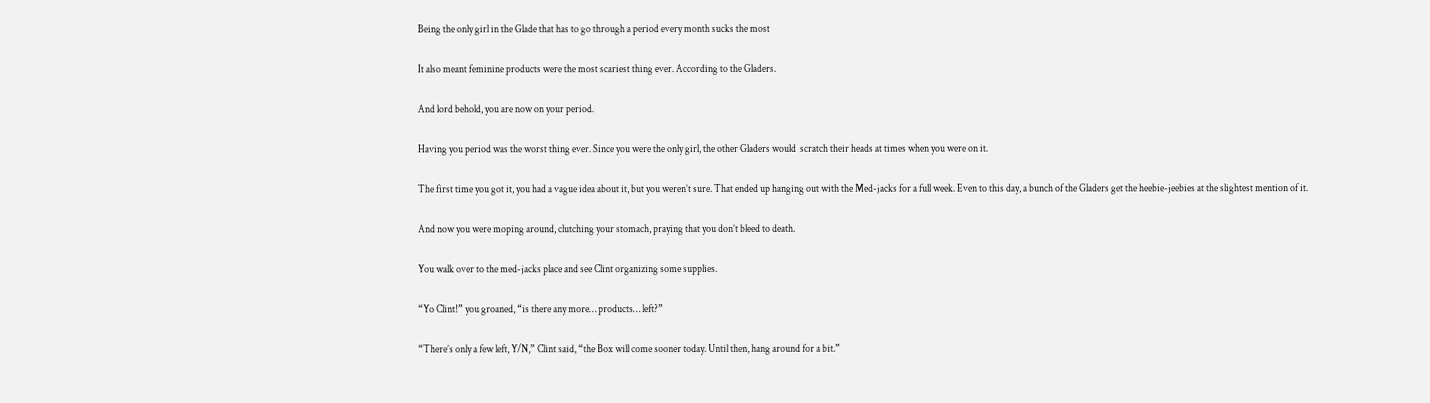Being the only girl in the Glade that has to go through a period every month sucks the most

It also meant feminine products were the most scariest thing ever. According to the Gladers.

And lord behold, you are now on your period.

Having you period was the worst thing ever. Since you were the only girl, the other Gladers would  scratch their heads at times when you were on it.

The first time you got it, you had a vague idea about it, but you weren’t sure. That ended up hanging out with the Med-jacks for a full week. Even to this day, a bunch of the Gladers get the heebie-jeebies at the slightest mention of it.

And now you were moping around, clutching your stomach, praying that you don’t bleed to death.

You walk over to the med-jacks place and see Clint organizing some supplies.

“Yo Clint!” you groaned, “is there any more… products… left?”

“There’s only a few left, Y/N,” Clint said, “the Box will come sooner today. Until then, hang around for a bit.”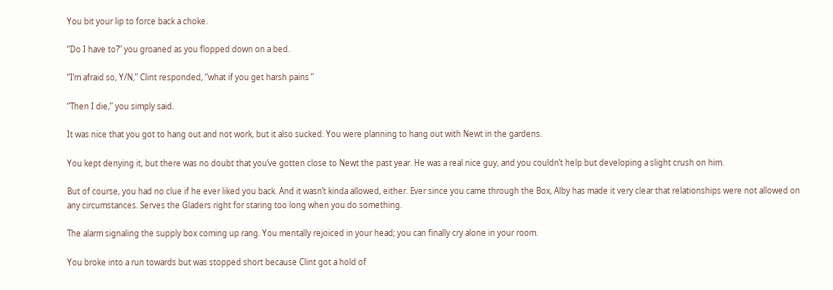You bit your lip to force back a choke.

“Do I have to?” you groaned as you flopped down on a bed.

“I’m afraid so, Y/N,” Clint responded, “what if you get harsh pains ”

“Then I die,” you simply said.

It was nice that you got to hang out and not work, but it also sucked. You were planning to hang out with Newt in the gardens.

You kept denying it, but there was no doubt that you’ve gotten close to Newt the past year. He was a real nice guy, and you couldn’t help but developing a slight crush on him.

But of course, you had no clue if he ever liked you back. And it wasn’t kinda allowed, either. Ever since you came through the Box, Alby has made it very clear that relationships were not allowed on any circumstances. Serves the Gladers right for staring too long when you do something.

The alarm signaling the supply box coming up rang. You mentally rejoiced in your head; you can finally cry alone in your room.

You broke into a run towards but was stopped short because Clint got a hold of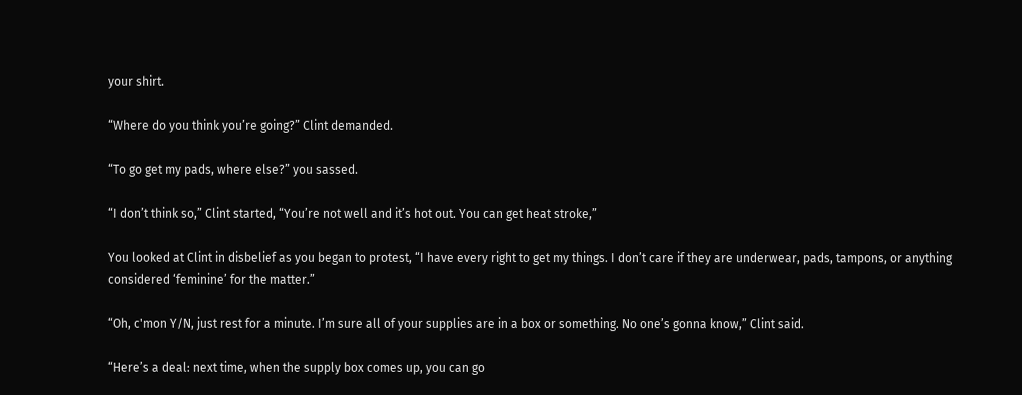your shirt.

“Where do you think you’re going?” Clint demanded.

“To go get my pads, where else?” you sassed.

“I don’t think so,” Clint started, “You’re not well and it’s hot out. You can get heat stroke,”

You looked at Clint in disbelief as you began to protest, “I have every right to get my things. I don’t care if they are underwear, pads, tampons, or anything considered ‘feminine’ for the matter.”

“Oh, c'mon Y/N, just rest for a minute. I’m sure all of your supplies are in a box or something. No one’s gonna know,” Clint said.

“Here’s a deal: next time, when the supply box comes up, you can go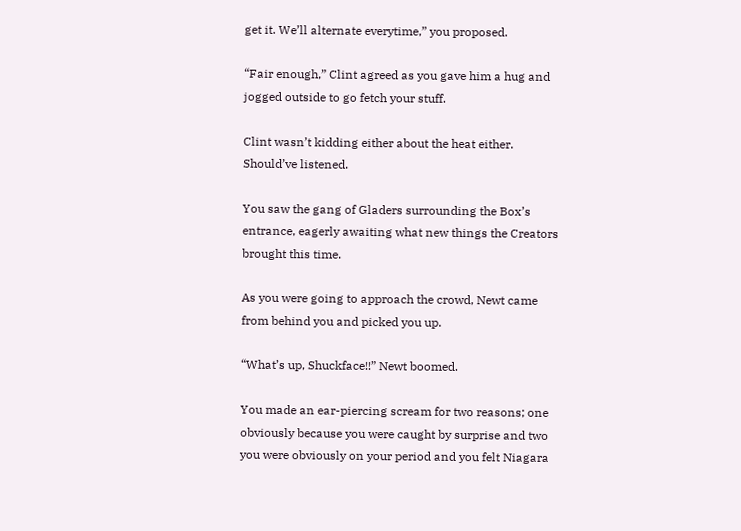get it. We’ll alternate everytime,” you proposed.

“Fair enough,” Clint agreed as you gave him a hug and jogged outside to go fetch your stuff.

Clint wasn’t kidding either about the heat either. Should’ve listened.

You saw the gang of Gladers surrounding the Box’s entrance, eagerly awaiting what new things the Creators brought this time.

As you were going to approach the crowd, Newt came from behind you and picked you up.

“What’s up, Shuckface!!” Newt boomed.

You made an ear-piercing scream for two reasons; one obviously because you were caught by surprise and two you were obviously on your period and you felt Niagara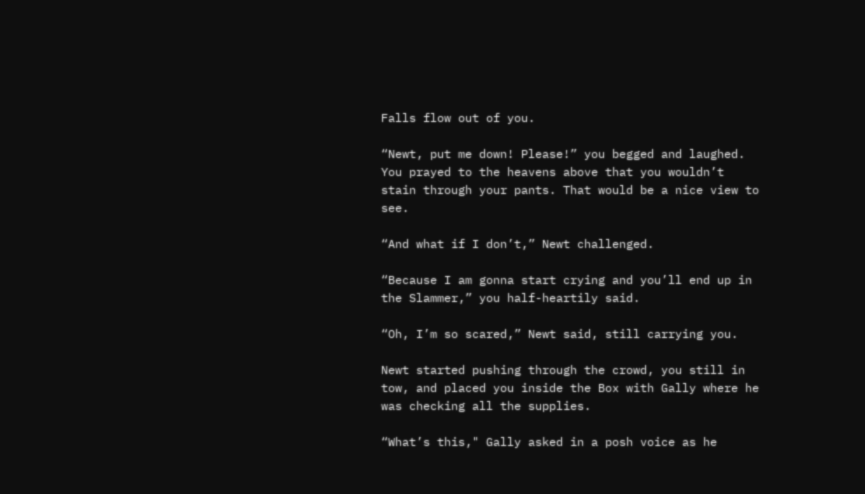Falls flow out of you.

“Newt, put me down! Please!” you begged and laughed. You prayed to the heavens above that you wouldn’t stain through your pants. That would be a nice view to see.

“And what if I don’t,” Newt challenged.

“Because I am gonna start crying and you’ll end up in the Slammer,” you half-heartily said.

“Oh, I’m so scared,” Newt said, still carrying you.

Newt started pushing through the crowd, you still in tow, and placed you inside the Box with Gally where he was checking all the supplies.

“What’s this," Gally asked in a posh voice as he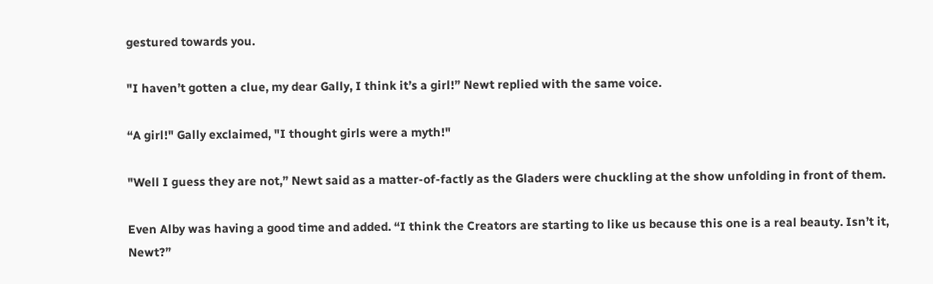gestured towards you.

"I haven’t gotten a clue, my dear Gally, I think it’s a girl!” Newt replied with the same voice.

“A girl!" Gally exclaimed, "I thought girls were a myth!"

"Well I guess they are not,” Newt said as a matter-of-factly as the Gladers were chuckling at the show unfolding in front of them.

Even Alby was having a good time and added. “I think the Creators are starting to like us because this one is a real beauty. Isn’t it, Newt?”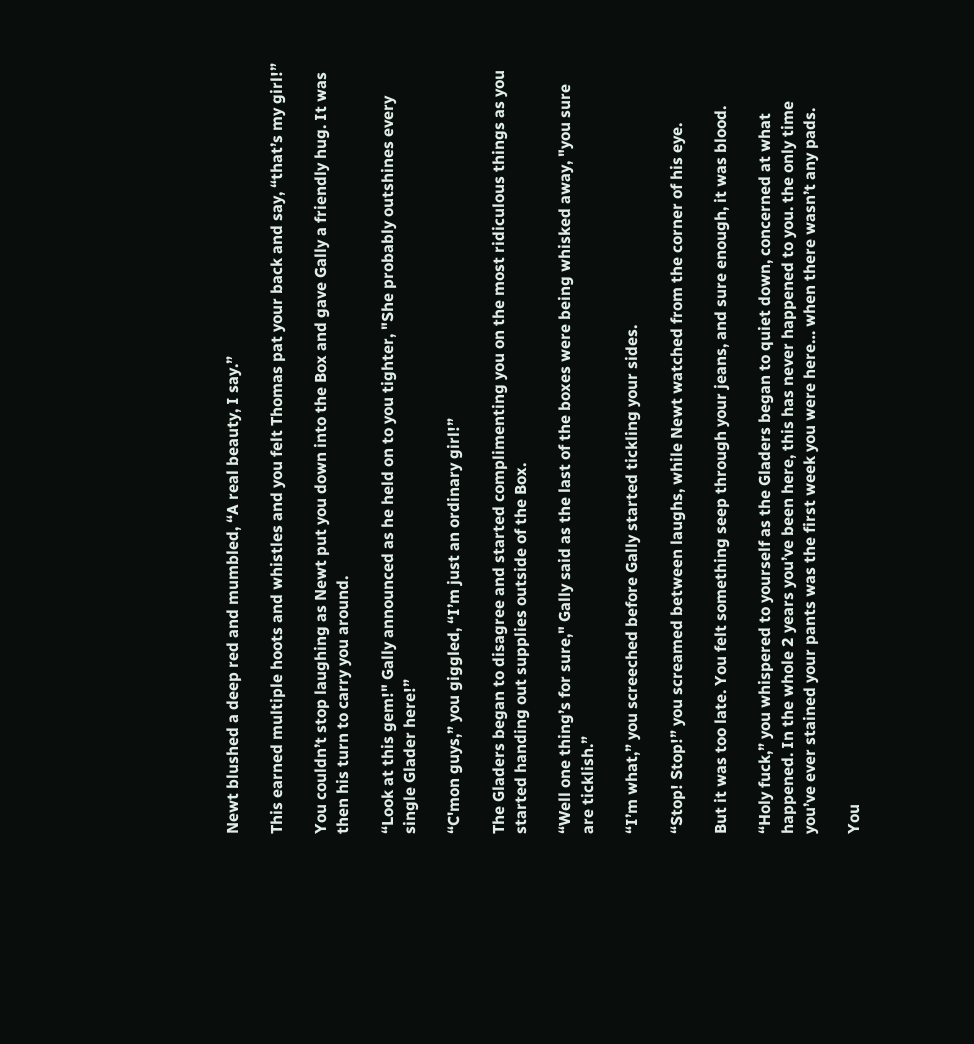Newt blushed a deep red and mumbled, “A real beauty, I say.”

This earned multiple hoots and whistles and you felt Thomas pat your back and say, “that’s my girl!”

You couldn’t stop laughing as Newt put you down into the Box and gave Gally a friendly hug. It was then his turn to carry you around.

“Look at this gem!" Gally announced as he held on to you tighter, "She probably outshines every single Glader here!”

“C'mon guys,” you giggled, “I’m just an ordinary girl!”

The Gladers began to disagree and started complimenting you on the most ridiculous things as you started handing out supplies outside of the Box.

“Well one thing’s for sure," Gally said as the last of the boxes were being whisked away, "you sure are ticklish.”

“I’m what,” you screeched before Gally started tickling your sides.

“Stop! Stop!” you screamed between laughs, while Newt watched from the corner of his eye.

But it was too late. You felt something seep through your jeans, and sure enough, it was blood.

“Holy fuck,” you whispered to yourself as the Gladers began to quiet down, concerned at what happened. In the whole 2 years you’ve been here, this has never happened to you. the only time you’ve ever stained your pants was the first week you were here… when there wasn’t any pads.

You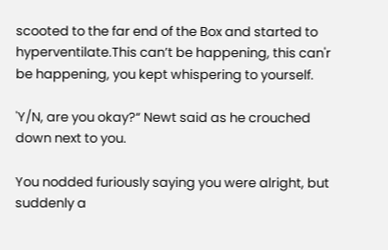scooted to the far end of the Box and started to hyperventilate.This can’t be happening, this can'r be happening, you kept whispering to yourself.

'Y/N, are you okay?“ Newt said as he crouched down next to you.

You nodded furiously saying you were alright, but suddenly a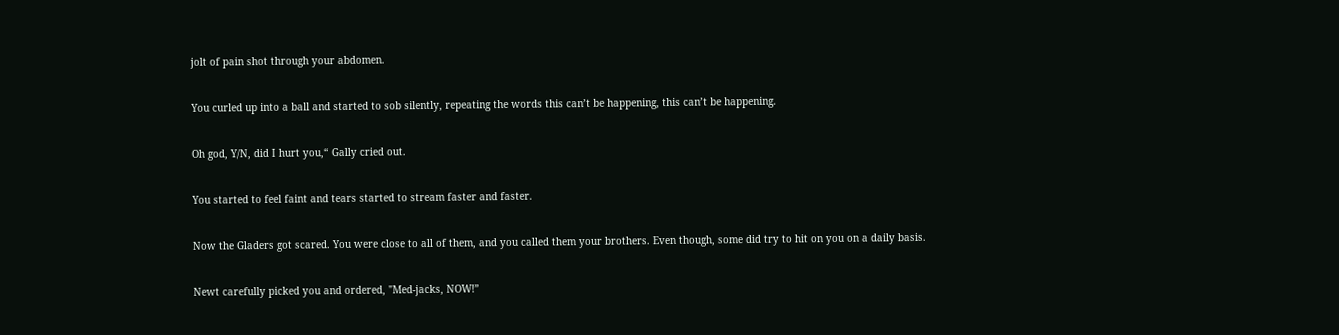jolt of pain shot through your abdomen.

You curled up into a ball and started to sob silently, repeating the words this can’t be happening, this can’t be happening.

Oh god, Y/N, did I hurt you,“ Gally cried out.

You started to feel faint and tears started to stream faster and faster.

Now the Gladers got scared. You were close to all of them, and you called them your brothers. Even though, some did try to hit on you on a daily basis.

Newt carefully picked you and ordered, "Med-jacks, NOW!”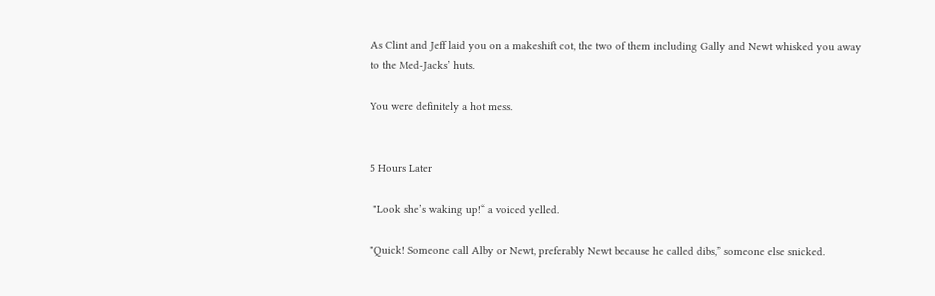As Clint and Jeff laid you on a makeshift cot, the two of them including Gally and Newt whisked you away to the Med-Jacks’ huts.

You were definitely a hot mess.


5 Hours Later

 "Look she’s waking up!“ a voiced yelled.

"Quick! Someone call Alby or Newt, preferably Newt because he called dibs,” someone else snicked.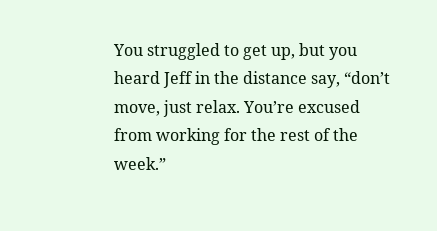You struggled to get up, but you heard Jeff in the distance say, “don’t move, just relax. You’re excused from working for the rest of the week.”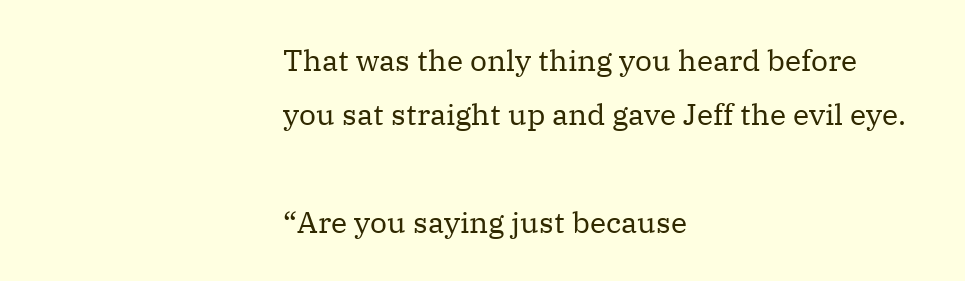That was the only thing you heard before you sat straight up and gave Jeff the evil eye.

“Are you saying just because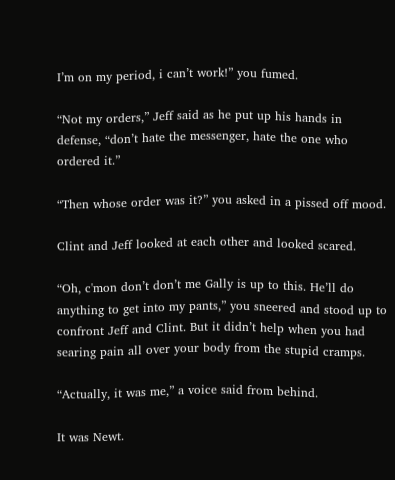I’m on my period, i can’t work!” you fumed.

“Not my orders,” Jeff said as he put up his hands in defense, “don’t hate the messenger, hate the one who ordered it.”

“Then whose order was it?” you asked in a pissed off mood.

Clint and Jeff looked at each other and looked scared.

“Oh, c'mon don’t don’t me Gally is up to this. He’ll do anything to get into my pants,” you sneered and stood up to confront Jeff and Clint. But it didn’t help when you had searing pain all over your body from the stupid cramps.

“Actually, it was me,” a voice said from behind.

It was Newt.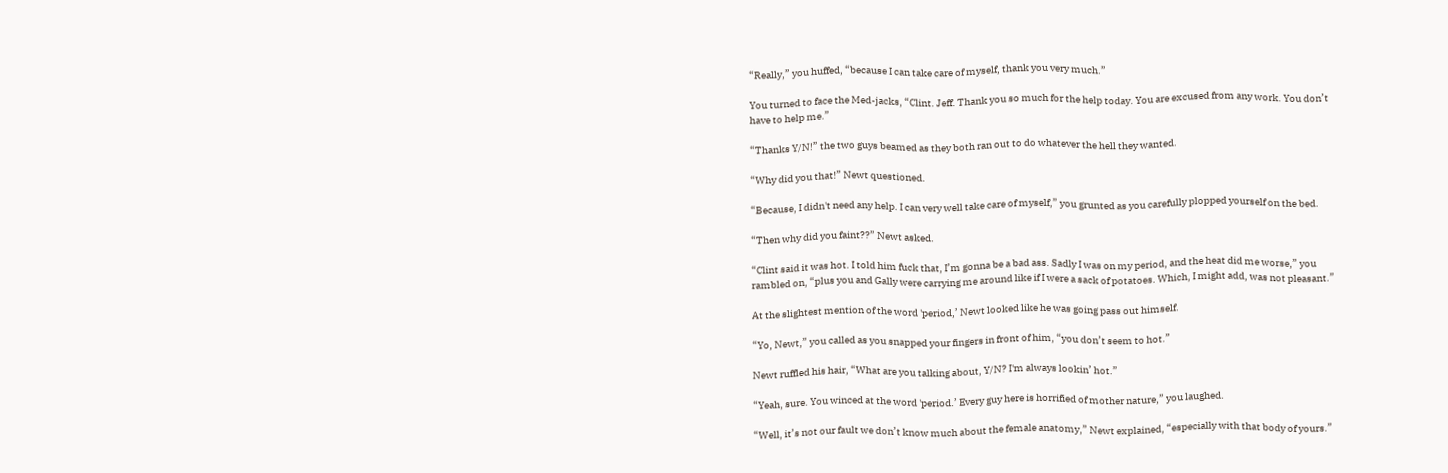“Really,” you huffed, “because I can take care of myself, thank you very much.”

You turned to face the Med-jacks, “Clint. Jeff. Thank you so much for the help today. You are excused from any work. You don’t have to help me.”

“Thanks Y/N!” the two guys beamed as they both ran out to do whatever the hell they wanted.

“Why did you that!” Newt questioned.

“Because, I didn't need any help. I can very well take care of myself,” you grunted as you carefully plopped yourself on the bed.

“Then why did you faint??” Newt asked.

“Clint said it was hot. I told him fuck that, I’m gonna be a bad ass. Sadly I was on my period, and the heat did me worse,” you rambled on, “plus you and Gally were carrying me around like if I were a sack of potatoes. Which, I might add, was not pleasant.”

At the slightest mention of the word 'period,’ Newt looked like he was going pass out himself.

“Yo, Newt,” you called as you snapped your fingers in front of him, “you don’t seem to hot.”

Newt ruffled his hair, “What are you talking about, Y/N? I'm always lookin’ hot.”

“Yeah, sure. You winced at the word 'period.’ Every guy here is horrified of mother nature,” you laughed.

“Well, it’s not our fault we don’t know much about the female anatomy,” Newt explained, “especially with that body of yours.”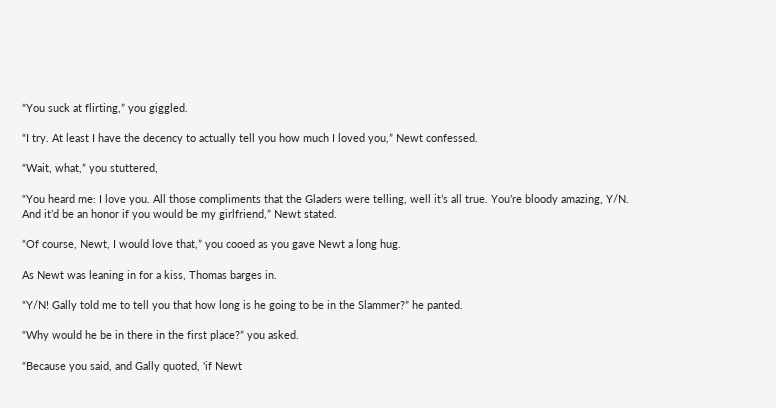“You suck at flirting,” you giggled.

“I try. At least I have the decency to actually tell you how much I loved you,” Newt confessed.

“Wait, what,” you stuttered,

“You heard me: I love you. All those compliments that the Gladers were telling, well it’s all true. You’re bloody amazing, Y/N. And it’d be an honor if you would be my girlfriend,” Newt stated.

“Of course, Newt, I would love that,” you cooed as you gave Newt a long hug.

As Newt was leaning in for a kiss, Thomas barges in.

“Y/N! Gally told me to tell you that how long is he going to be in the Slammer?” he panted.

“Why would he be in there in the first place?” you asked.

“Because you said, and Gally quoted, 'if Newt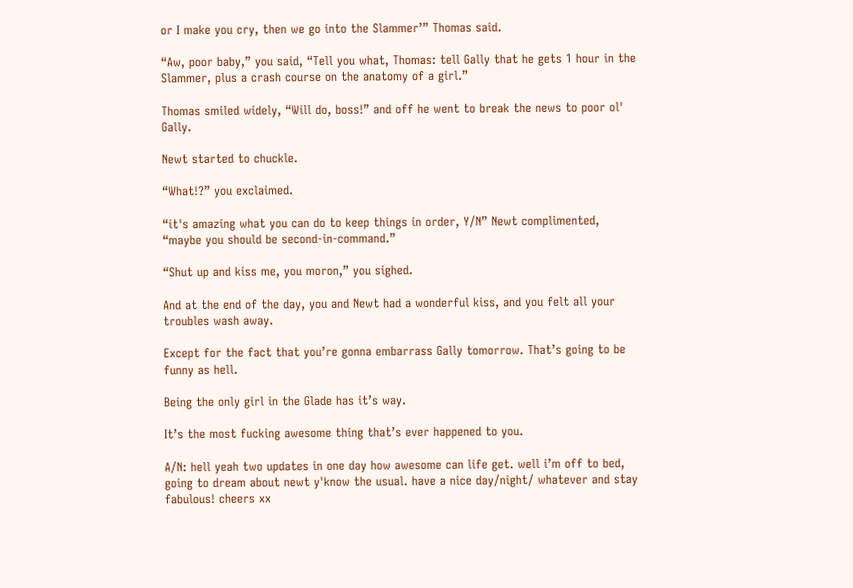or I make you cry, then we go into the Slammer’” Thomas said.

“Aw, poor baby,” you said, “Tell you what, Thomas: tell Gally that he gets 1 hour in the Slammer, plus a crash course on the anatomy of a girl.”

Thomas smiled widely, “Will do, boss!” and off he went to break the news to poor ol' Gally.

Newt started to chuckle.

“What!?” you exclaimed.

“it's amazing what you can do to keep things in order, Y/N” Newt complimented, “maybe you should be second-in-command.”

“Shut up and kiss me, you moron,” you sighed.

And at the end of the day, you and Newt had a wonderful kiss, and you felt all your troubles wash away.

Except for the fact that you’re gonna embarrass Gally tomorrow. That’s going to be funny as hell.

Being the only girl in the Glade has it’s way.

It’s the most fucking awesome thing that’s ever happened to you.

A/N: hell yeah two updates in one day how awesome can life get. well i’m off to bed, going to dream about newt y'know the usual. have a nice day/night/ whatever and stay fabulous! cheers xx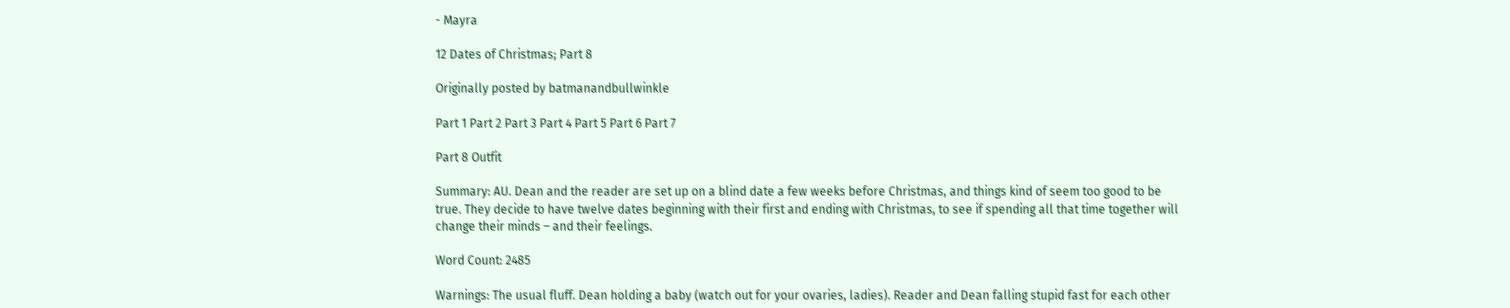- Mayra

12 Dates of Christmas; Part 8

Originally posted by batmanandbullwinkle

Part 1 Part 2 Part 3 Part 4 Part 5 Part 6 Part 7

Part 8 Outfit

Summary: AU. Dean and the reader are set up on a blind date a few weeks before Christmas, and things kind of seem too good to be true. They decide to have twelve dates beginning with their first and ending with Christmas, to see if spending all that time together will change their minds – and their feelings.

Word Count: 2485

Warnings: The usual fluff. Dean holding a baby (watch out for your ovaries, ladies). Reader and Dean falling stupid fast for each other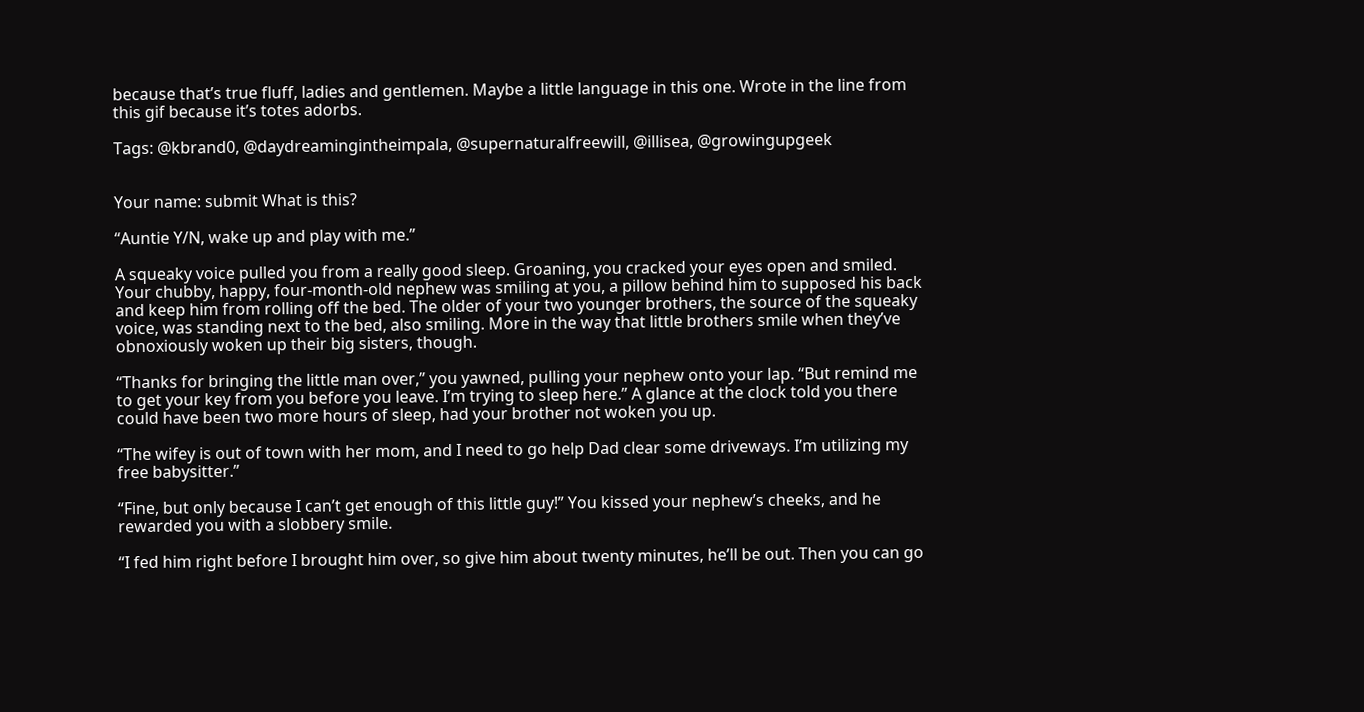because that’s true fluff, ladies and gentlemen. Maybe a little language in this one. Wrote in the line from this gif because it’s totes adorbs.

Tags: @kbrand0, @daydreamingintheimpala, @supernaturalfreewill, @illisea, @growingupgeek


Your name: submit What is this?

“Auntie Y/N, wake up and play with me.”

A squeaky voice pulled you from a really good sleep. Groaning, you cracked your eyes open and smiled. Your chubby, happy, four-month-old nephew was smiling at you, a pillow behind him to supposed his back and keep him from rolling off the bed. The older of your two younger brothers, the source of the squeaky voice, was standing next to the bed, also smiling. More in the way that little brothers smile when they’ve obnoxiously woken up their big sisters, though.

“Thanks for bringing the little man over,” you yawned, pulling your nephew onto your lap. “But remind me to get your key from you before you leave. I’m trying to sleep here.” A glance at the clock told you there could have been two more hours of sleep, had your brother not woken you up.

“The wifey is out of town with her mom, and I need to go help Dad clear some driveways. I’m utilizing my free babysitter.”

“Fine, but only because I can’t get enough of this little guy!” You kissed your nephew’s cheeks, and he rewarded you with a slobbery smile.

“I fed him right before I brought him over, so give him about twenty minutes, he’ll be out. Then you can go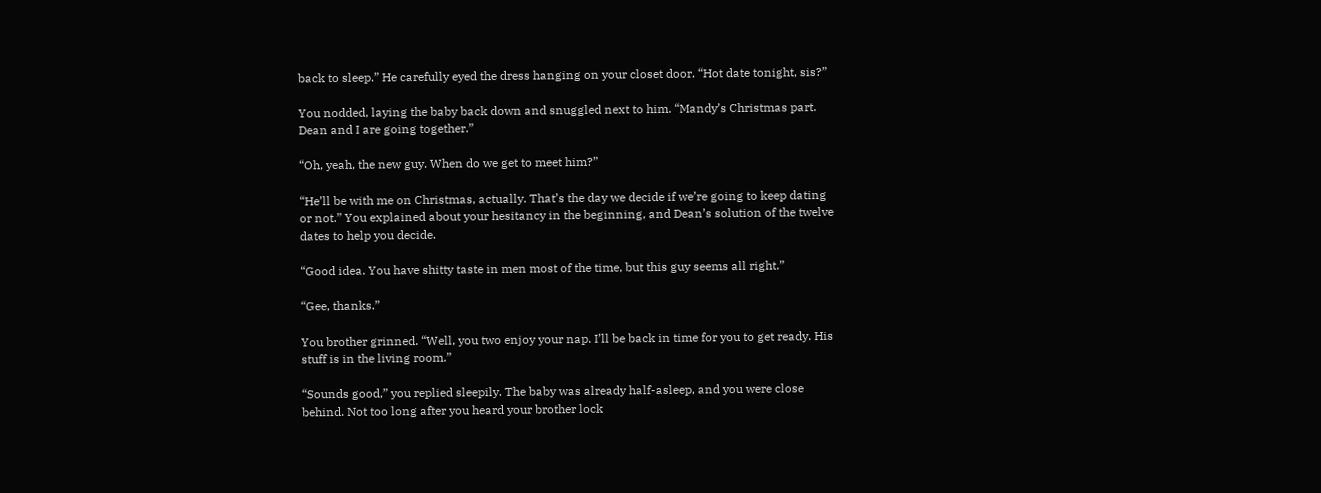back to sleep.” He carefully eyed the dress hanging on your closet door. “Hot date tonight, sis?”

You nodded, laying the baby back down and snuggled next to him. “Mandy’s Christmas part. Dean and I are going together.”

“Oh, yeah, the new guy. When do we get to meet him?”

“He’ll be with me on Christmas, actually. That’s the day we decide if we’re going to keep dating or not.” You explained about your hesitancy in the beginning, and Dean’s solution of the twelve dates to help you decide.

“Good idea. You have shitty taste in men most of the time, but this guy seems all right.”

“Gee, thanks.”

You brother grinned. “Well, you two enjoy your nap. I’ll be back in time for you to get ready. His stuff is in the living room.”

“Sounds good,” you replied sleepily. The baby was already half-asleep, and you were close behind. Not too long after you heard your brother lock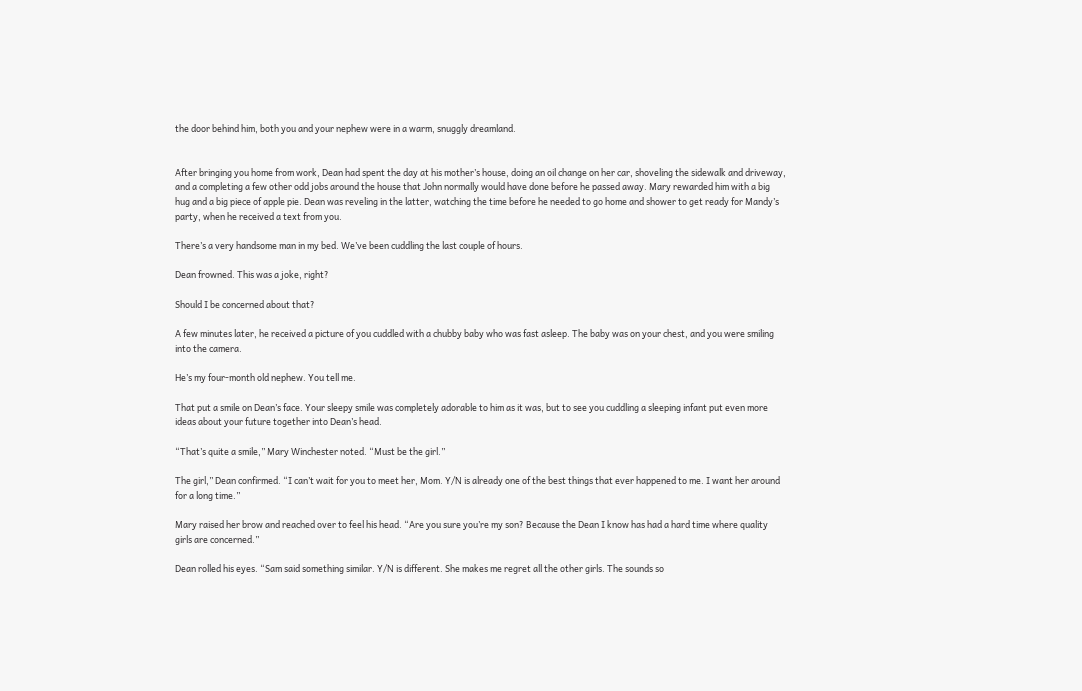the door behind him, both you and your nephew were in a warm, snuggly dreamland.


After bringing you home from work, Dean had spent the day at his mother’s house, doing an oil change on her car, shoveling the sidewalk and driveway, and a completing a few other odd jobs around the house that John normally would have done before he passed away. Mary rewarded him with a big hug and a big piece of apple pie. Dean was reveling in the latter, watching the time before he needed to go home and shower to get ready for Mandy’s party, when he received a text from you.

There’s a very handsome man in my bed. We’ve been cuddling the last couple of hours.

Dean frowned. This was a joke, right?

Should I be concerned about that?

A few minutes later, he received a picture of you cuddled with a chubby baby who was fast asleep. The baby was on your chest, and you were smiling into the camera.

He’s my four-month old nephew. You tell me.

That put a smile on Dean’s face. Your sleepy smile was completely adorable to him as it was, but to see you cuddling a sleeping infant put even more ideas about your future together into Dean’s head.

“That’s quite a smile,” Mary Winchester noted. “Must be the girl.”

The girl,” Dean confirmed. “I can’t wait for you to meet her, Mom. Y/N is already one of the best things that ever happened to me. I want her around for a long time.”

Mary raised her brow and reached over to feel his head. “Are you sure you’re my son? Because the Dean I know has had a hard time where quality girls are concerned.”

Dean rolled his eyes. “Sam said something similar. Y/N is different. She makes me regret all the other girls. The sounds so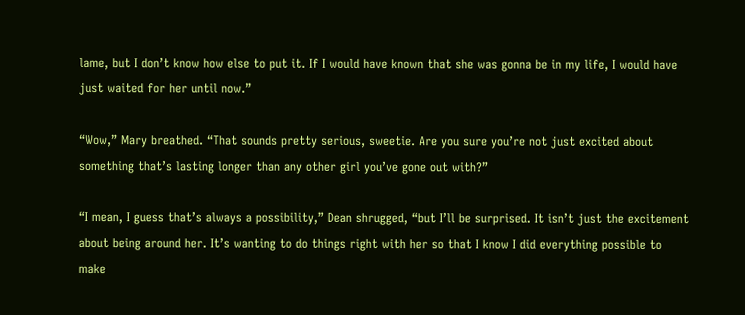lame, but I don’t know how else to put it. If I would have known that she was gonna be in my life, I would have just waited for her until now.”

“Wow,” Mary breathed. “That sounds pretty serious, sweetie. Are you sure you’re not just excited about something that’s lasting longer than any other girl you’ve gone out with?”

“I mean, I guess that’s always a possibility,” Dean shrugged, “but I’ll be surprised. It isn’t just the excitement about being around her. It’s wanting to do things right with her so that I know I did everything possible to make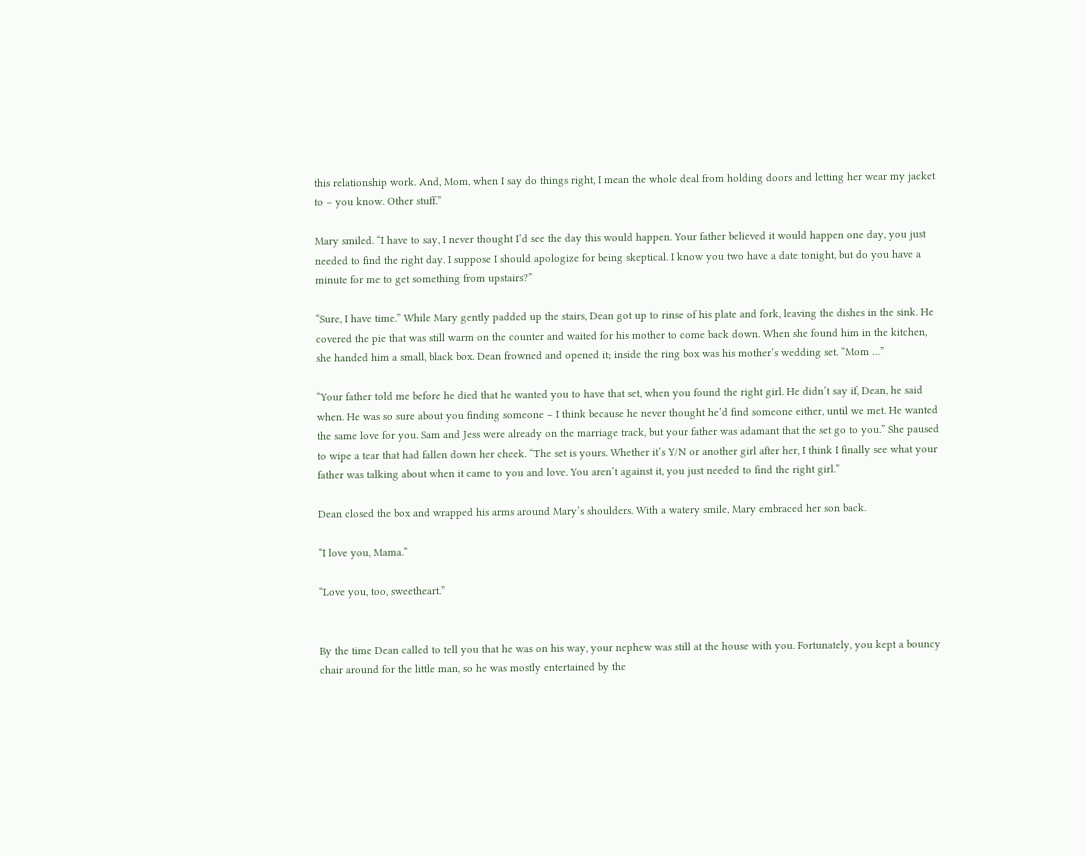this relationship work. And, Mom, when I say do things right, I mean the whole deal from holding doors and letting her wear my jacket to – you know. Other stuff.”

Mary smiled. “I have to say, I never thought I’d see the day this would happen. Your father believed it would happen one day, you just needed to find the right day. I suppose I should apologize for being skeptical. I know you two have a date tonight, but do you have a minute for me to get something from upstairs?”

“Sure, I have time.” While Mary gently padded up the stairs, Dean got up to rinse of his plate and fork, leaving the dishes in the sink. He covered the pie that was still warm on the counter and waited for his mother to come back down. When she found him in the kitchen, she handed him a small, black box. Dean frowned and opened it; inside the ring box was his mother’s wedding set. “Mom …”

“Your father told me before he died that he wanted you to have that set, when you found the right girl. He didn’t say if, Dean, he said when. He was so sure about you finding someone – I think because he never thought he’d find someone either, until we met. He wanted the same love for you. Sam and Jess were already on the marriage track, but your father was adamant that the set go to you.” She paused to wipe a tear that had fallen down her cheek. “The set is yours. Whether it’s Y/N or another girl after her, I think I finally see what your father was talking about when it came to you and love. You aren’t against it, you just needed to find the right girl.”

Dean closed the box and wrapped his arms around Mary’s shoulders. With a watery smile, Mary embraced her son back.

“I love you, Mama.”

“Love you, too, sweetheart.”


By the time Dean called to tell you that he was on his way, your nephew was still at the house with you. Fortunately, you kept a bouncy chair around for the little man, so he was mostly entertained by the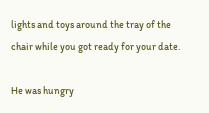lights and toys around the tray of the chair while you got ready for your date.

He was hungry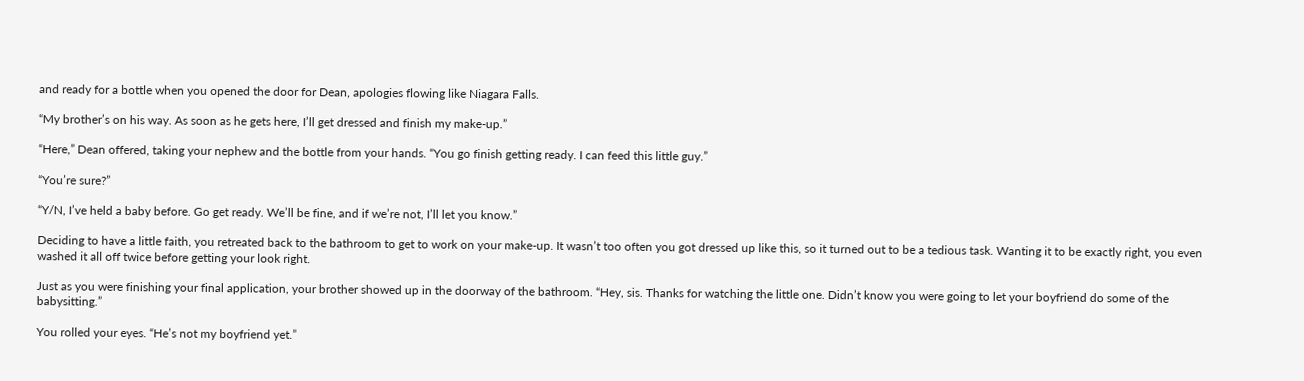and ready for a bottle when you opened the door for Dean, apologies flowing like Niagara Falls.

“My brother’s on his way. As soon as he gets here, I’ll get dressed and finish my make-up.”

“Here,” Dean offered, taking your nephew and the bottle from your hands. “You go finish getting ready. I can feed this little guy.”

“You’re sure?”

“Y/N, I’ve held a baby before. Go get ready. We’ll be fine, and if we’re not, I’ll let you know.”

Deciding to have a little faith, you retreated back to the bathroom to get to work on your make-up. It wasn’t too often you got dressed up like this, so it turned out to be a tedious task. Wanting it to be exactly right, you even washed it all off twice before getting your look right.

Just as you were finishing your final application, your brother showed up in the doorway of the bathroom. “Hey, sis. Thanks for watching the little one. Didn’t know you were going to let your boyfriend do some of the babysitting.”

You rolled your eyes. “He’s not my boyfriend yet.”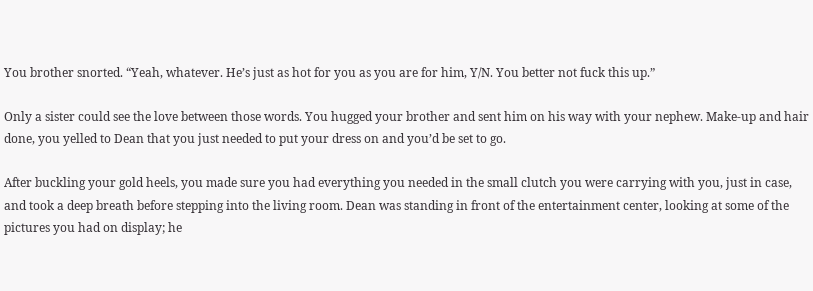You brother snorted. “Yeah, whatever. He’s just as hot for you as you are for him, Y/N. You better not fuck this up.”

Only a sister could see the love between those words. You hugged your brother and sent him on his way with your nephew. Make-up and hair done, you yelled to Dean that you just needed to put your dress on and you’d be set to go.

After buckling your gold heels, you made sure you had everything you needed in the small clutch you were carrying with you, just in case, and took a deep breath before stepping into the living room. Dean was standing in front of the entertainment center, looking at some of the pictures you had on display; he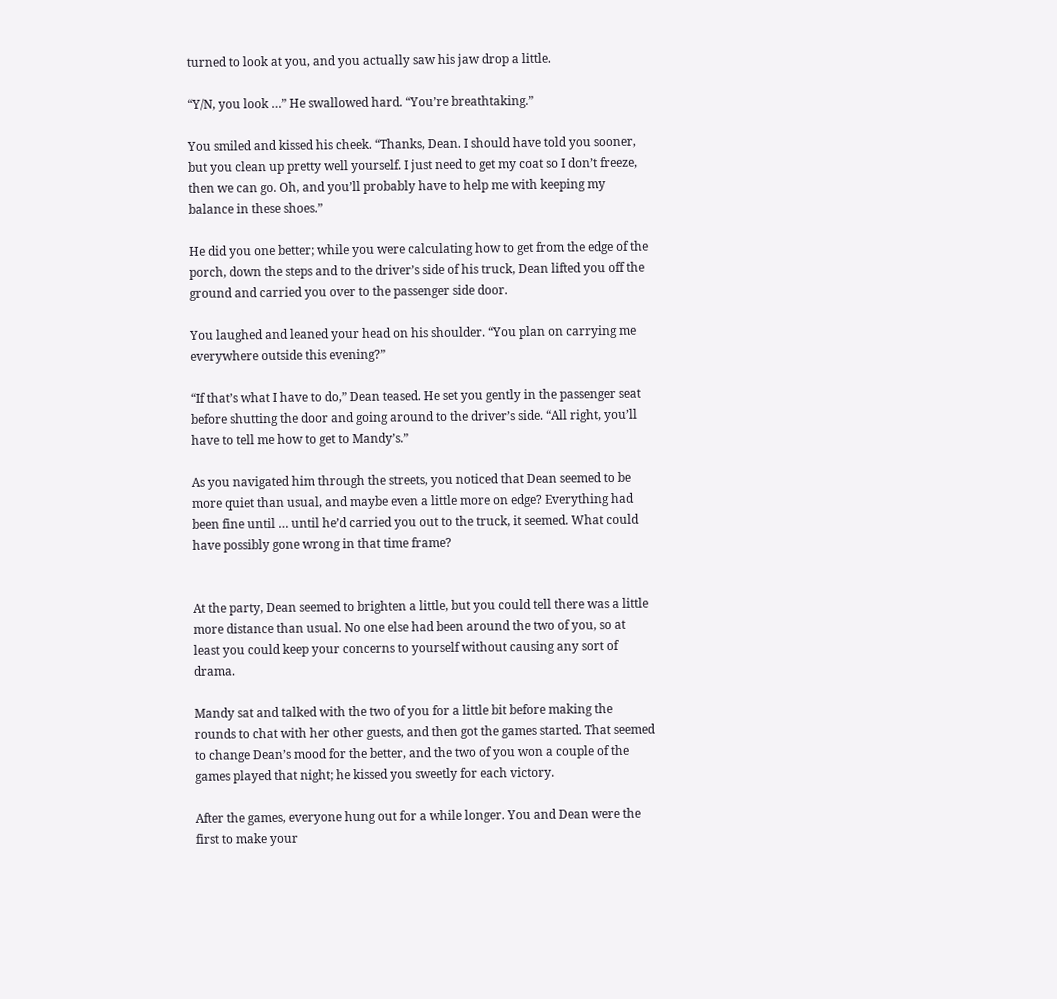turned to look at you, and you actually saw his jaw drop a little.

“Y/N, you look …” He swallowed hard. “You’re breathtaking.”

You smiled and kissed his cheek. “Thanks, Dean. I should have told you sooner, but you clean up pretty well yourself. I just need to get my coat so I don’t freeze, then we can go. Oh, and you’ll probably have to help me with keeping my balance in these shoes.”

He did you one better; while you were calculating how to get from the edge of the porch, down the steps and to the driver’s side of his truck, Dean lifted you off the ground and carried you over to the passenger side door.

You laughed and leaned your head on his shoulder. “You plan on carrying me everywhere outside this evening?”

“If that’s what I have to do,” Dean teased. He set you gently in the passenger seat before shutting the door and going around to the driver’s side. “All right, you’ll have to tell me how to get to Mandy’s.”

As you navigated him through the streets, you noticed that Dean seemed to be more quiet than usual, and maybe even a little more on edge? Everything had been fine until … until he’d carried you out to the truck, it seemed. What could have possibly gone wrong in that time frame?


At the party, Dean seemed to brighten a little, but you could tell there was a little more distance than usual. No one else had been around the two of you, so at least you could keep your concerns to yourself without causing any sort of drama.

Mandy sat and talked with the two of you for a little bit before making the rounds to chat with her other guests, and then got the games started. That seemed to change Dean’s mood for the better, and the two of you won a couple of the games played that night; he kissed you sweetly for each victory.

After the games, everyone hung out for a while longer. You and Dean were the first to make your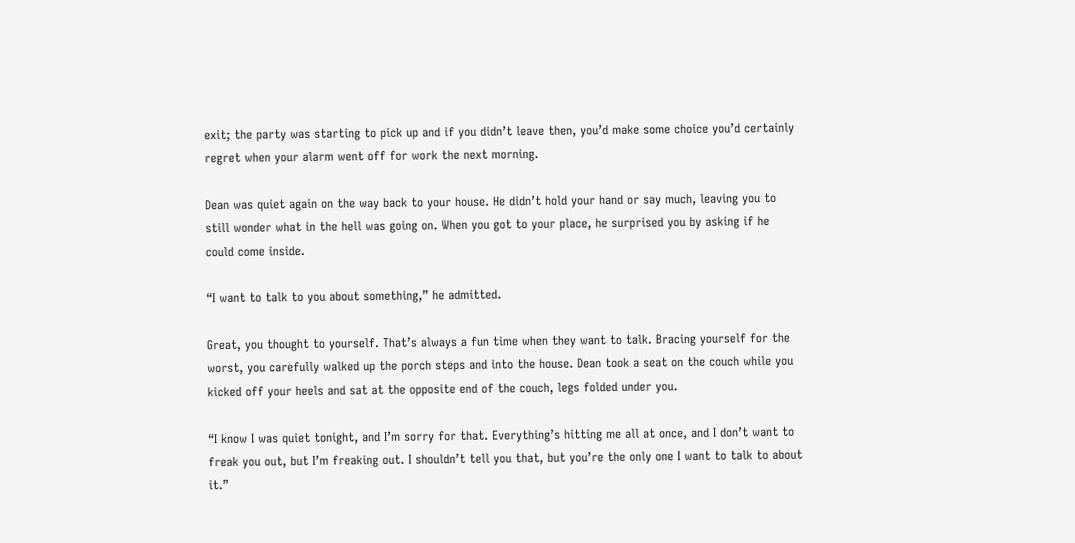exit; the party was starting to pick up and if you didn’t leave then, you’d make some choice you’d certainly regret when your alarm went off for work the next morning.

Dean was quiet again on the way back to your house. He didn’t hold your hand or say much, leaving you to still wonder what in the hell was going on. When you got to your place, he surprised you by asking if he could come inside.

“I want to talk to you about something,” he admitted.

Great, you thought to yourself. That’s always a fun time when they want to talk. Bracing yourself for the worst, you carefully walked up the porch steps and into the house. Dean took a seat on the couch while you kicked off your heels and sat at the opposite end of the couch, legs folded under you.

“I know I was quiet tonight, and I’m sorry for that. Everything’s hitting me all at once, and I don’t want to freak you out, but I’m freaking out. I shouldn’t tell you that, but you’re the only one I want to talk to about it.”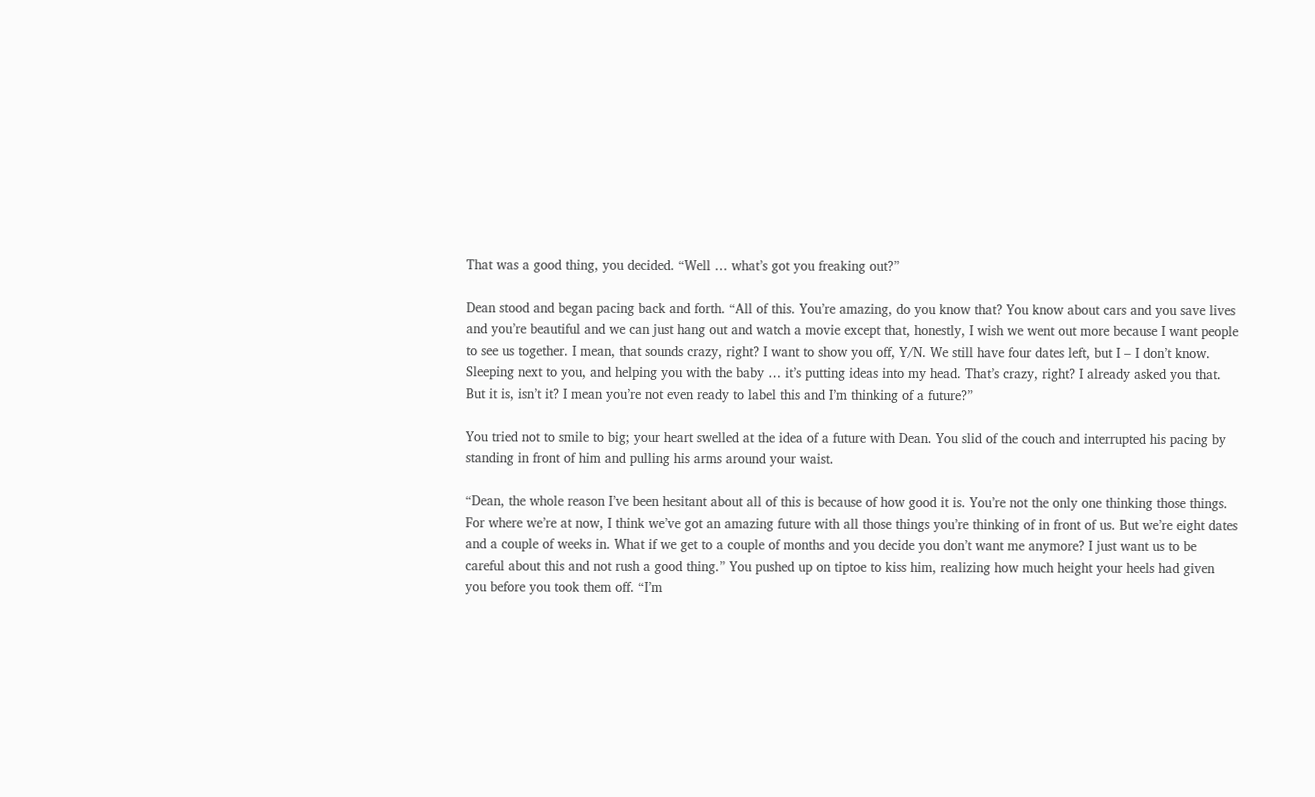That was a good thing, you decided. “Well … what’s got you freaking out?”

Dean stood and began pacing back and forth. “All of this. You’re amazing, do you know that? You know about cars and you save lives and you’re beautiful and we can just hang out and watch a movie except that, honestly, I wish we went out more because I want people to see us together. I mean, that sounds crazy, right? I want to show you off, Y/N. We still have four dates left, but I – I don’t know. Sleeping next to you, and helping you with the baby … it’s putting ideas into my head. That’s crazy, right? I already asked you that. But it is, isn’t it? I mean you’re not even ready to label this and I’m thinking of a future?”

You tried not to smile to big; your heart swelled at the idea of a future with Dean. You slid of the couch and interrupted his pacing by standing in front of him and pulling his arms around your waist.

“Dean, the whole reason I’ve been hesitant about all of this is because of how good it is. You’re not the only one thinking those things. For where we’re at now, I think we’ve got an amazing future with all those things you’re thinking of in front of us. But we’re eight dates and a couple of weeks in. What if we get to a couple of months and you decide you don’t want me anymore? I just want us to be careful about this and not rush a good thing.” You pushed up on tiptoe to kiss him, realizing how much height your heels had given you before you took them off. “I’m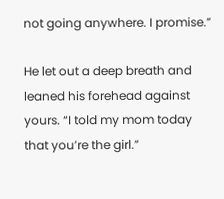not going anywhere. I promise.”

He let out a deep breath and leaned his forehead against yours. “I told my mom today that you’re the girl.”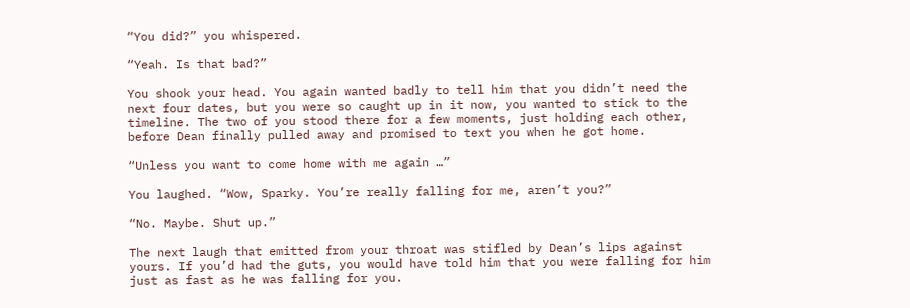“You did?” you whispered.

“Yeah. Is that bad?”

You shook your head. You again wanted badly to tell him that you didn’t need the next four dates, but you were so caught up in it now, you wanted to stick to the timeline. The two of you stood there for a few moments, just holding each other, before Dean finally pulled away and promised to text you when he got home.

“Unless you want to come home with me again …”

You laughed. “Wow, Sparky. You’re really falling for me, aren’t you?”

“No. Maybe. Shut up.”

The next laugh that emitted from your throat was stifled by Dean’s lips against yours. If you’d had the guts, you would have told him that you were falling for him just as fast as he was falling for you.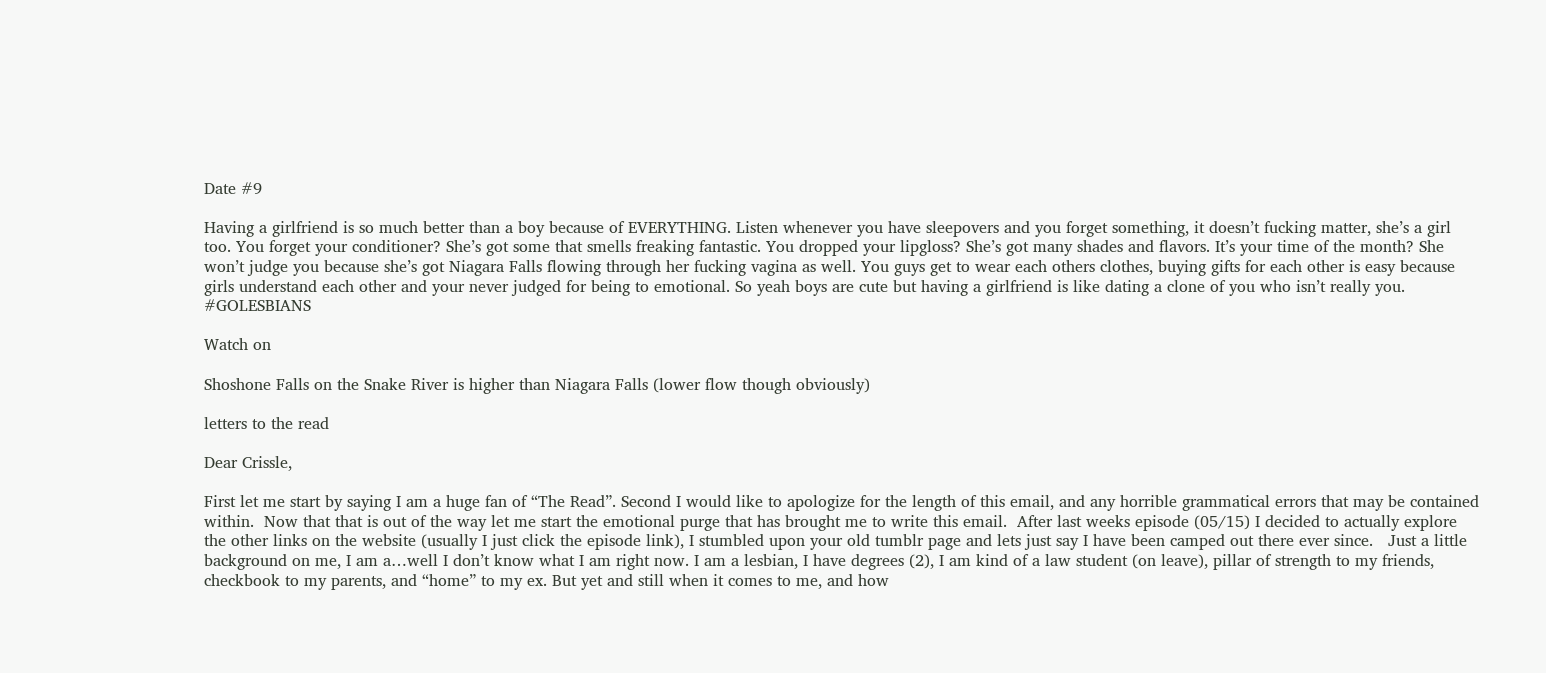Date #9

Having a girlfriend is so much better than a boy because of EVERYTHING. Listen whenever you have sleepovers and you forget something, it doesn’t fucking matter, she’s a girl too. You forget your conditioner? She’s got some that smells freaking fantastic. You dropped your lipgloss? She’s got many shades and flavors. It’s your time of the month? She won’t judge you because she’s got Niagara Falls flowing through her fucking vagina as well. You guys get to wear each others clothes, buying gifts for each other is easy because girls understand each other and your never judged for being to emotional. So yeah boys are cute but having a girlfriend is like dating a clone of you who isn’t really you. #GOLESBIANS

Watch on

Shoshone Falls on the Snake River is higher than Niagara Falls (lower flow though obviously)

letters to the read

Dear Crissle,

First let me start by saying I am a huge fan of “The Read”. Second I would like to apologize for the length of this email, and any horrible grammatical errors that may be contained within.  Now that that is out of the way let me start the emotional purge that has brought me to write this email.  After last weeks episode (05/15) I decided to actually explore the other links on the website (usually I just click the episode link), I stumbled upon your old tumblr page and lets just say I have been camped out there ever since.   Just a little background on me, I am a…well I don’t know what I am right now. I am a lesbian, I have degrees (2), I am kind of a law student (on leave), pillar of strength to my friends, checkbook to my parents, and “home” to my ex. But yet and still when it comes to me, and how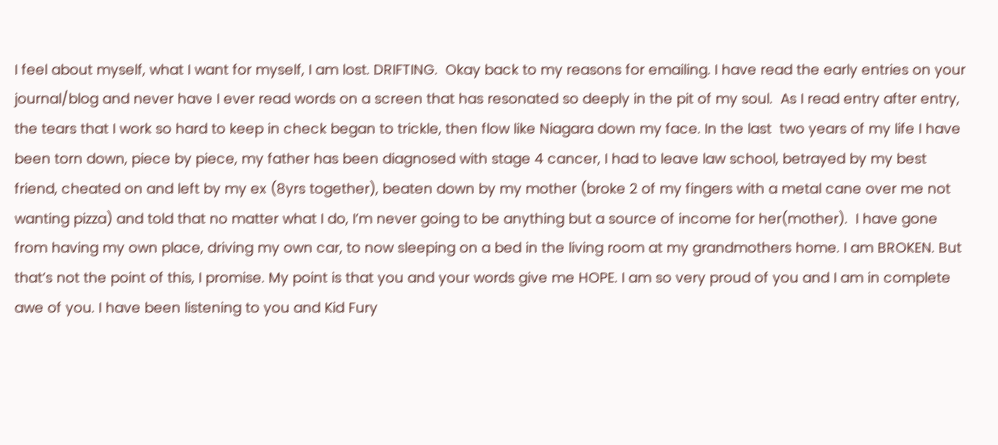I feel about myself, what I want for myself, I am lost. DRIFTING.  Okay back to my reasons for emailing. I have read the early entries on your journal/blog and never have I ever read words on a screen that has resonated so deeply in the pit of my soul.  As I read entry after entry, the tears that I work so hard to keep in check began to trickle, then flow like Niagara down my face. In the last  two years of my life I have been torn down, piece by piece, my father has been diagnosed with stage 4 cancer, I had to leave law school, betrayed by my best friend, cheated on and left by my ex (8yrs together), beaten down by my mother (broke 2 of my fingers with a metal cane over me not wanting pizza) and told that no matter what I do, I’m never going to be anything but a source of income for her(mother).  I have gone from having my own place, driving my own car, to now sleeping on a bed in the living room at my grandmothers home. I am BROKEN. But that’s not the point of this, I promise. My point is that you and your words give me HOPE. I am so very proud of you and I am in complete awe of you. I have been listening to you and Kid Fury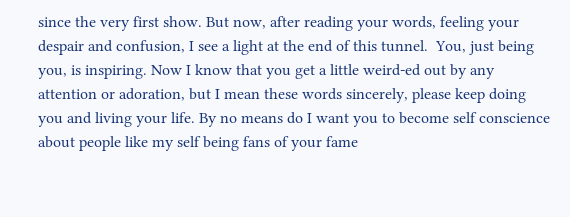since the very first show. But now, after reading your words, feeling your despair and confusion, I see a light at the end of this tunnel.  You, just being you, is inspiring. Now I know that you get a little weird-ed out by any attention or adoration, but I mean these words sincerely, please keep doing you and living your life. By no means do I want you to become self conscience about people like my self being fans of your fame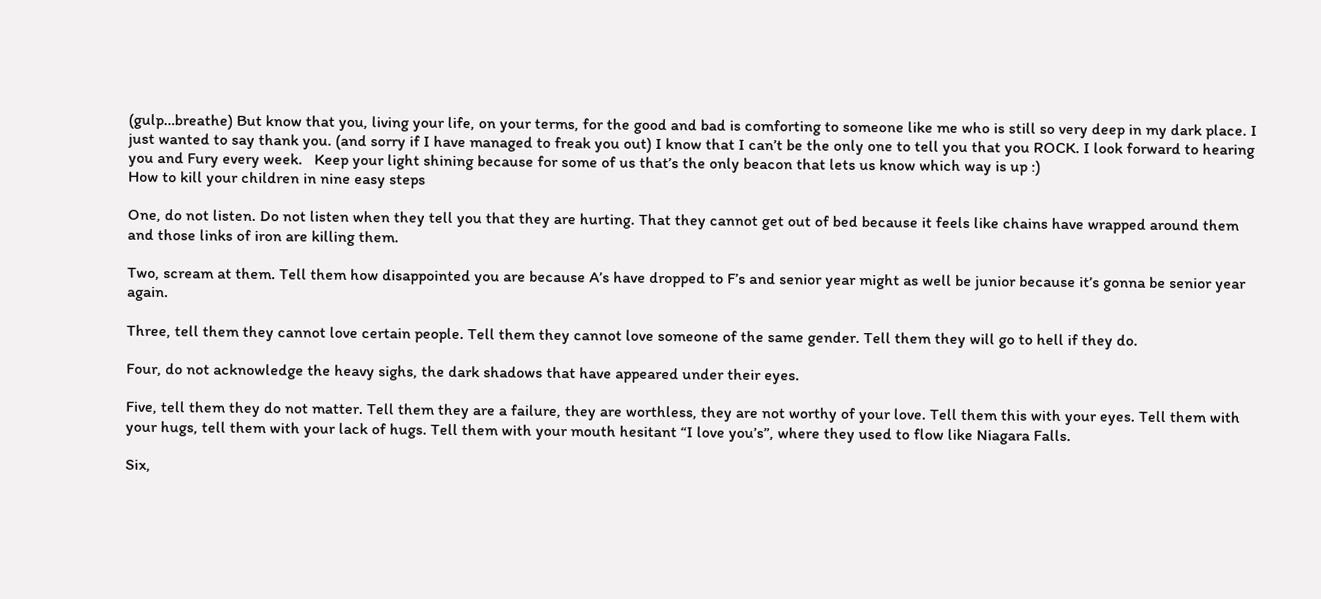(gulp…breathe) But know that you, living your life, on your terms, for the good and bad is comforting to someone like me who is still so very deep in my dark place. I just wanted to say thank you. (and sorry if I have managed to freak you out) I know that I can’t be the only one to tell you that you ROCK. I look forward to hearing you and Fury every week.   Keep your light shining because for some of us that’s the only beacon that lets us know which way is up :)
How to kill your children in nine easy steps

One, do not listen. Do not listen when they tell you that they are hurting. That they cannot get out of bed because it feels like chains have wrapped around them and those links of iron are killing them.

Two, scream at them. Tell them how disappointed you are because A’s have dropped to F’s and senior year might as well be junior because it’s gonna be senior year again.

Three, tell them they cannot love certain people. Tell them they cannot love someone of the same gender. Tell them they will go to hell if they do.

Four, do not acknowledge the heavy sighs, the dark shadows that have appeared under their eyes.

Five, tell them they do not matter. Tell them they are a failure, they are worthless, they are not worthy of your love. Tell them this with your eyes. Tell them with your hugs, tell them with your lack of hugs. Tell them with your mouth hesitant “I love you’s”, where they used to flow like Niagara Falls.

Six,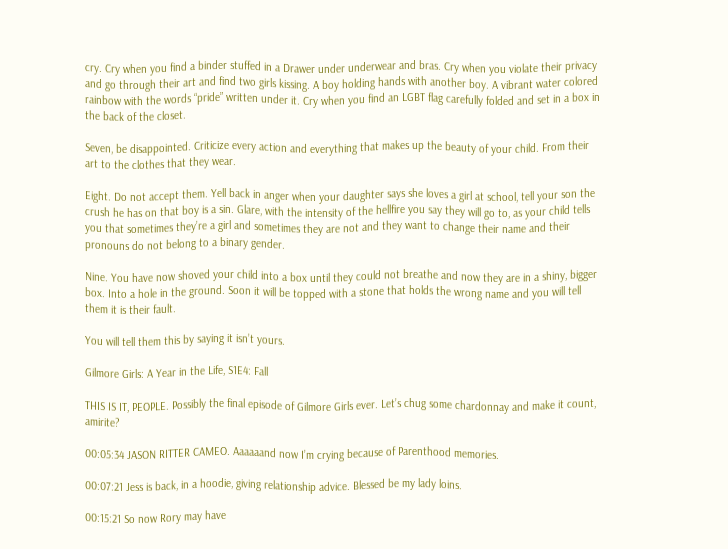cry. Cry when you find a binder stuffed in a Drawer under underwear and bras. Cry when you violate their privacy and go through their art and find two girls kissing. A boy holding hands with another boy. A vibrant water colored rainbow with the words “pride” written under it. Cry when you find an LGBT flag carefully folded and set in a box in the back of the closet.

Seven, be disappointed. Criticize every action and everything that makes up the beauty of your child. From their art to the clothes that they wear.

Eight. Do not accept them. Yell back in anger when your daughter says she loves a girl at school, tell your son the crush he has on that boy is a sin. Glare, with the intensity of the hellfire you say they will go to, as your child tells you that sometimes they’re a girl and sometimes they are not and they want to change their name and their pronouns do not belong to a binary gender.

Nine. You have now shoved your child into a box until they could not breathe and now they are in a shiny, bigger box. Into a hole in the ground. Soon it will be topped with a stone that holds the wrong name and you will tell them it is their fault.

You will tell them this by saying it isn’t yours.

Gilmore Girls: A Year in the Life, S1E4: Fall

THIS IS IT, PEOPLE. Possibly the final episode of Gilmore Girls ever. Let’s chug some chardonnay and make it count, amirite?

00:05:34 JASON RITTER CAMEO. Aaaaaand now I’m crying because of Parenthood memories.

00:07:21 Jess is back, in a hoodie, giving relationship advice. Blessed be my lady loins.

00:15:21 So now Rory may have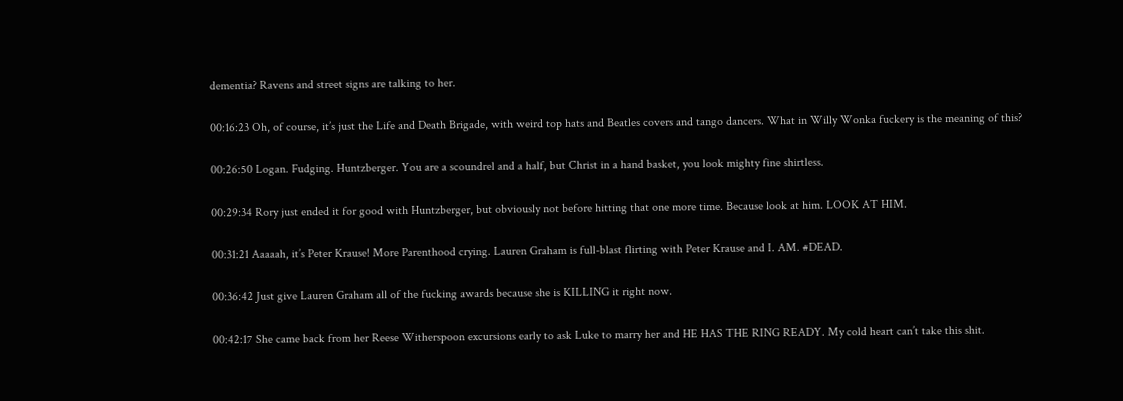dementia? Ravens and street signs are talking to her.

00:16:23 Oh, of course, it’s just the Life and Death Brigade, with weird top hats and Beatles covers and tango dancers. What in Willy Wonka fuckery is the meaning of this?

00:26:50 Logan. Fudging. Huntzberger. You are a scoundrel and a half, but Christ in a hand basket, you look mighty fine shirtless.

00:29:34 Rory just ended it for good with Huntzberger, but obviously not before hitting that one more time. Because look at him. LOOK AT HIM.

00:31:21 Aaaaah, it’s Peter Krause! More Parenthood crying. Lauren Graham is full-blast flirting with Peter Krause and I. AM. #DEAD.

00:36:42 Just give Lauren Graham all of the fucking awards because she is KILLING it right now.

00:42:17 She came back from her Reese Witherspoon excursions early to ask Luke to marry her and HE HAS THE RING READY. My cold heart can’t take this shit.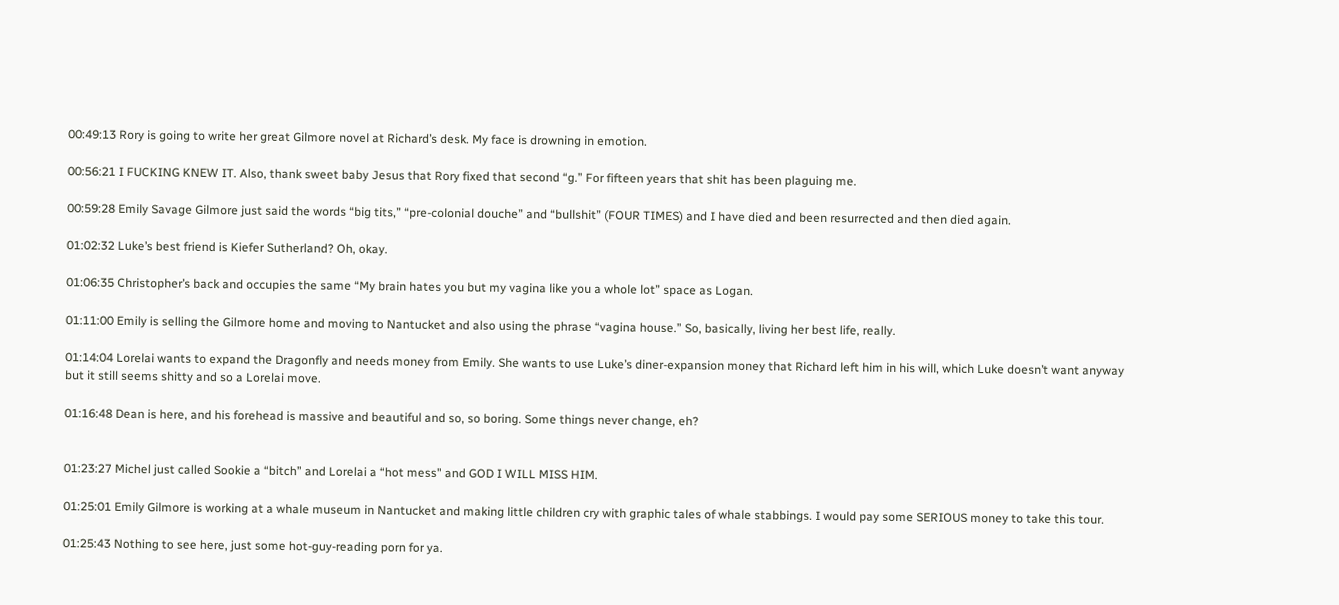00:49:13 Rory is going to write her great Gilmore novel at Richard’s desk. My face is drowning in emotion.

00:56:21 I FUCKING KNEW IT. Also, thank sweet baby Jesus that Rory fixed that second “g.” For fifteen years that shit has been plaguing me.

00:59:28 Emily Savage Gilmore just said the words “big tits,” “pre-colonial douche” and “bullshit” (FOUR TIMES) and I have died and been resurrected and then died again.

01:02:32 Luke’s best friend is Kiefer Sutherland? Oh, okay.

01:06:35 Christopher’s back and occupies the same “My brain hates you but my vagina like you a whole lot” space as Logan.

01:11:00 Emily is selling the Gilmore home and moving to Nantucket and also using the phrase “vagina house.” So, basically, living her best life, really.

01:14:04 Lorelai wants to expand the Dragonfly and needs money from Emily. She wants to use Luke’s diner-expansion money that Richard left him in his will, which Luke doesn’t want anyway but it still seems shitty and so a Lorelai move.

01:16:48 Dean is here, and his forehead is massive and beautiful and so, so boring. Some things never change, eh?


01:23:27 Michel just called Sookie a “bitch” and Lorelai a “hot mess" and GOD I WILL MISS HIM.

01:25:01 Emily Gilmore is working at a whale museum in Nantucket and making little children cry with graphic tales of whale stabbings. I would pay some SERIOUS money to take this tour.

01:25:43 Nothing to see here, just some hot-guy-reading porn for ya.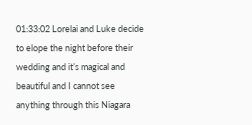01:33:02 Lorelai and Luke decide to elope the night before their wedding and it’s magical and beautiful and I cannot see anything through this Niagara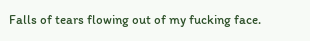Falls of tears flowing out of my fucking face.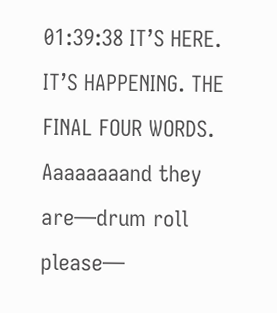01:39:38 IT’S HERE. IT’S HAPPENING. THE FINAL FOUR WORDS. Aaaaaaaand they are—drum roll please—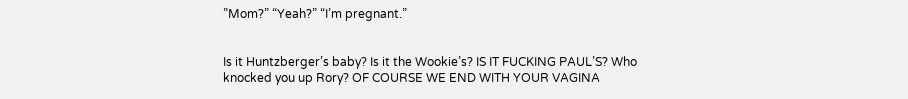”Mom?” “Yeah?” “I’m pregnant.”


Is it Huntzberger’s baby? Is it the Wookie’s? IS IT FUCKING PAUL’S? Who knocked you up Rory? OF COURSE WE END WITH YOUR VAGINA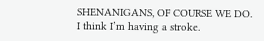SHENANIGANS, OF COURSE WE DO. I think I’m having a stroke.